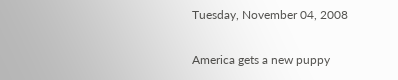Tuesday, November 04, 2008

America gets a new puppy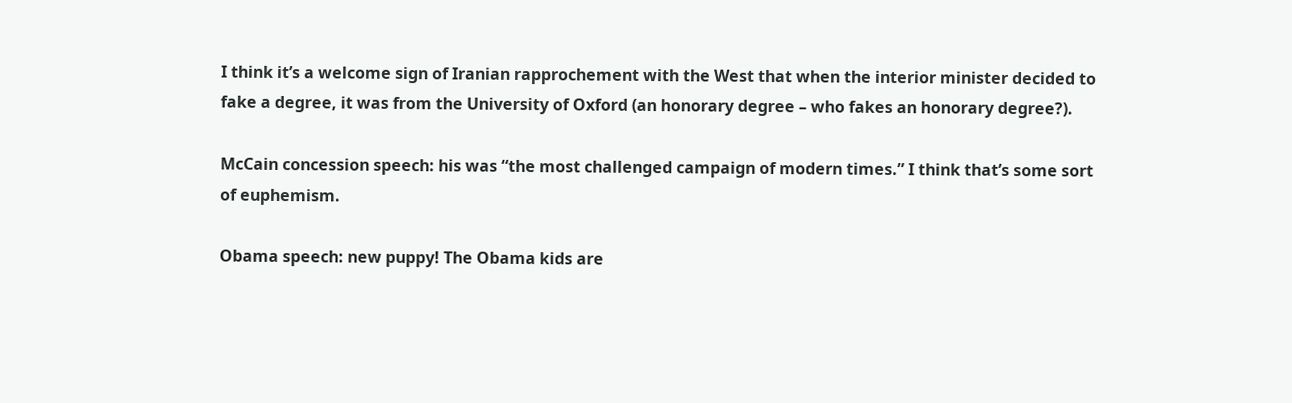I think it’s a welcome sign of Iranian rapprochement with the West that when the interior minister decided to fake a degree, it was from the University of Oxford (an honorary degree – who fakes an honorary degree?).

McCain concession speech: his was “the most challenged campaign of modern times.” I think that’s some sort of euphemism.

Obama speech: new puppy! The Obama kids are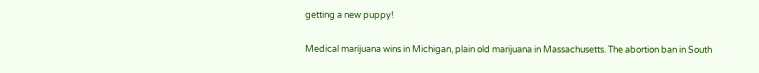getting a new puppy!

Medical marijuana wins in Michigan, plain old marijuana in Massachusetts. The abortion ban in South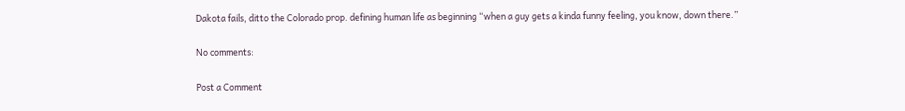Dakota fails, ditto the Colorado prop. defining human life as beginning “when a guy gets a kinda funny feeling, you know, down there.”

No comments:

Post a Comment